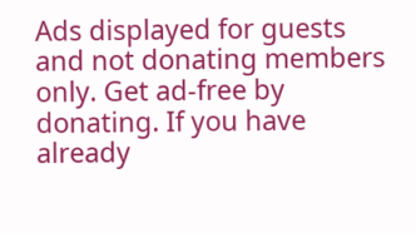Ads displayed for guests and not donating members only. Get ad-free by donating. If you have already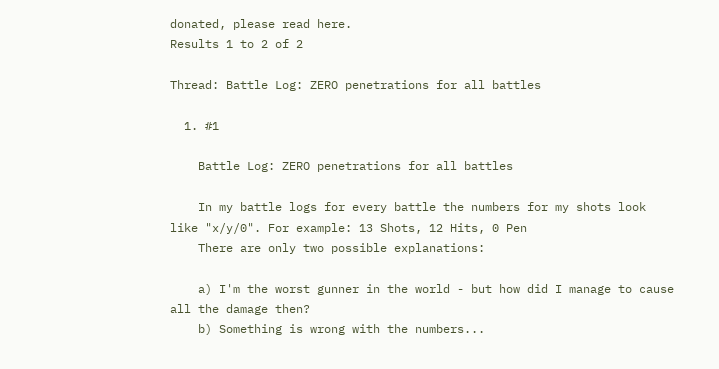donated, please read here.
Results 1 to 2 of 2

Thread: Battle Log: ZERO penetrations for all battles

  1. #1

    Battle Log: ZERO penetrations for all battles

    In my battle logs for every battle the numbers for my shots look like "x/y/0". For example: 13 Shots, 12 Hits, 0 Pen
    There are only two possible explanations:

    a) I'm the worst gunner in the world - but how did I manage to cause all the damage then?
    b) Something is wrong with the numbers...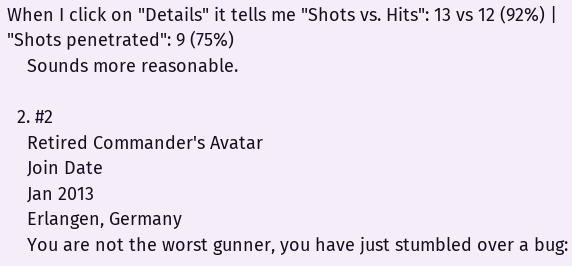When I click on "Details" it tells me "Shots vs. Hits": 13 vs 12 (92%) | "Shots penetrated": 9 (75%)
    Sounds more reasonable.

  2. #2
    Retired Commander's Avatar
    Join Date
    Jan 2013
    Erlangen, Germany
    You are not the worst gunner, you have just stumbled over a bug: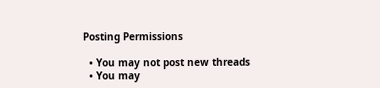Posting Permissions

  • You may not post new threads
  • You may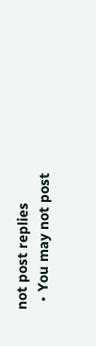not post replies
  • You may not post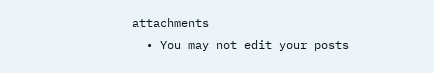attachments
  • You may not edit your posts